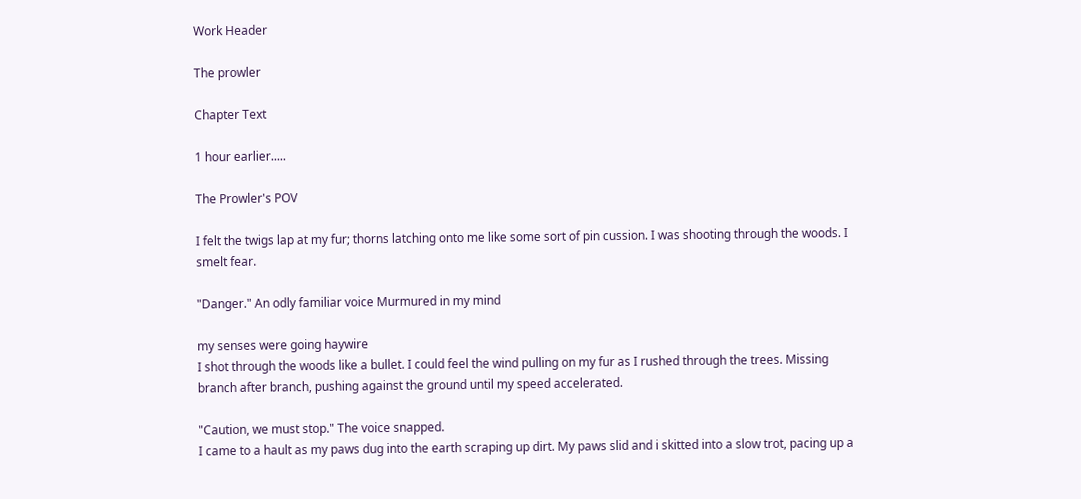Work Header

The prowler

Chapter Text

1 hour earlier.....

The Prowler's POV

I felt the twigs lap at my fur; thorns latching onto me like some sort of pin cussion. I was shooting through the woods. I smelt fear.

"Danger." An odly familiar voice Murmured in my mind

my senses were going haywire
I shot through the woods like a bullet. I could feel the wind pulling on my fur as I rushed through the trees. Missing branch after branch, pushing against the ground until my speed accelerated.

"Caution, we must stop." The voice snapped.
I came to a hault as my paws dug into the earth scraping up dirt. My paws slid and i skitted into a slow trot, pacing up a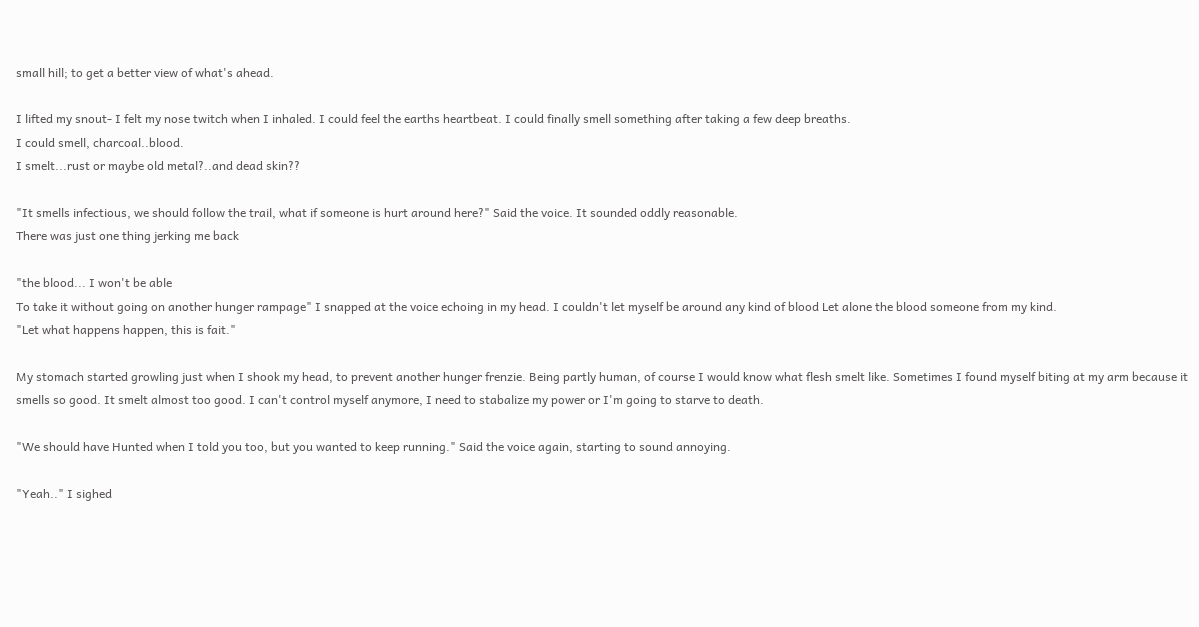small hill; to get a better view of what's ahead.

I lifted my snout- I felt my nose twitch when I inhaled. I could feel the earths heartbeat. I could finally smell something after taking a few deep breaths.
I could smell, charcoal..blood.
I smelt...rust or maybe old metal?..and dead skin??

"It smells infectious, we should follow the trail, what if someone is hurt around here?" Said the voice. It sounded oddly reasonable.
There was just one thing jerking me back

"the blood... I won't be able
To take it without going on another hunger rampage" I snapped at the voice echoing in my head. I couldn't let myself be around any kind of blood Let alone the blood someone from my kind.
"Let what happens happen, this is fait."

My stomach started growling just when I shook my head, to prevent another hunger frenzie. Being partly human, of course I would know what flesh smelt like. Sometimes I found myself biting at my arm because it smells so good. It smelt almost too good. I can't control myself anymore, I need to stabalize my power or I'm going to starve to death.

"We should have Hunted when I told you too, but you wanted to keep running." Said the voice again, starting to sound annoying.

"Yeah.." I sighed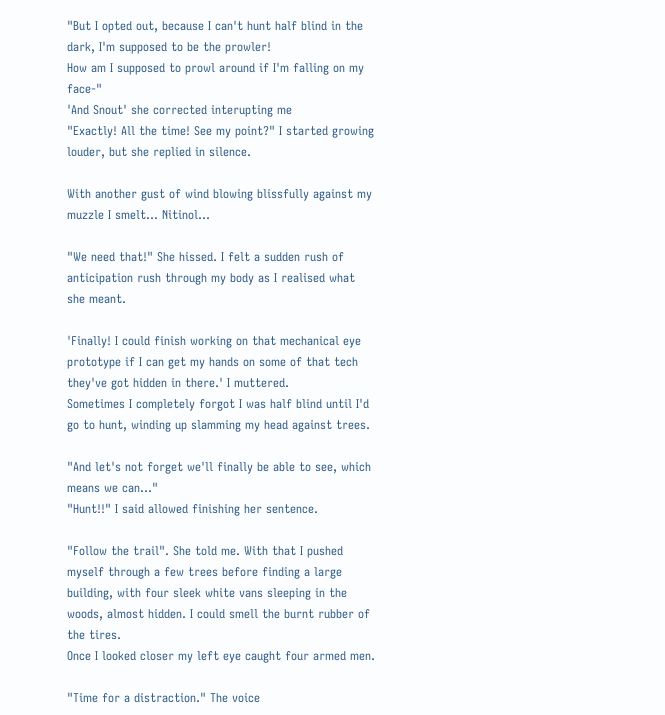"But I opted out, because I can't hunt half blind in the dark, I'm supposed to be the prowler!
How am I supposed to prowl around if I'm falling on my face-"
'And Snout' she corrected interupting me
"Exactly! All the time! See my point?" I started growing louder, but she replied in silence.

With another gust of wind blowing blissfully against my muzzle I smelt... Nitinol...

"We need that!" She hissed. I felt a sudden rush of anticipation rush through my body as I realised what she meant.

'Finally! I could finish working on that mechanical eye prototype if I can get my hands on some of that tech they've got hidden in there.' I muttered.
Sometimes I completely forgot I was half blind until I'd go to hunt, winding up slamming my head against trees.

"And let's not forget we'll finally be able to see, which means we can..."
"Hunt!!" I said allowed finishing her sentence.

"Follow the trail". She told me. With that I pushed myself through a few trees before finding a large building, with four sleek white vans sleeping in the woods, almost hidden. I could smell the burnt rubber of the tires.
Once I looked closer my left eye caught four armed men.

"Time for a distraction." The voice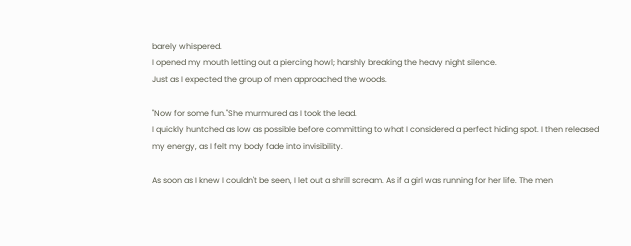barely whispered.
I opened my mouth letting out a piercing howl; harshly breaking the heavy night silence.
Just as I expected the group of men approached the woods.

"Now for some fun."She murmured as I took the lead.
I quickly huntched as low as possible before committing to what I considered a perfect hiding spot. I then released my energy, as I felt my body fade into invisibility.

As soon as I knew I couldn't be seen, I let out a shrill scream. As if a girl was running for her life. The men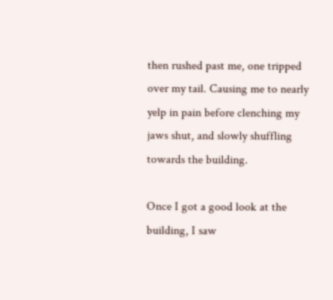then rushed past me, one tripped over my tail. Causing me to nearly yelp in pain before clenching my jaws shut, and slowly shuffling towards the building.

Once I got a good look at the building, I saw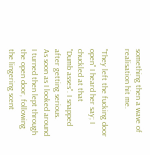something then a wave of realisation hit me.

"They left the fucking door open" I heard her say; I chuckled at that
"Dumb asses". I snapped after getting serious.
As soon as I looked around I turned then lept through the open door, following the lingering scent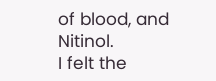of blood, and Nitinol.
I felt the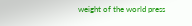weight of the world press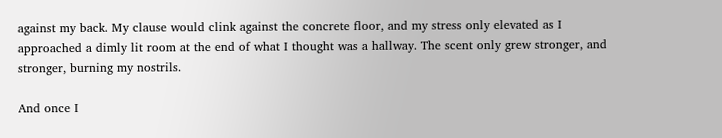against my back. My clause would clink against the concrete floor, and my stress only elevated as I approached a dimly lit room at the end of what I thought was a hallway. The scent only grew stronger, and stronger, burning my nostrils.

And once I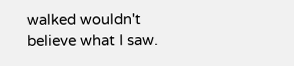walked wouldn't believe what I saw.